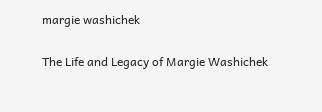margie washichek

The Life and Legacy of Margie Washichek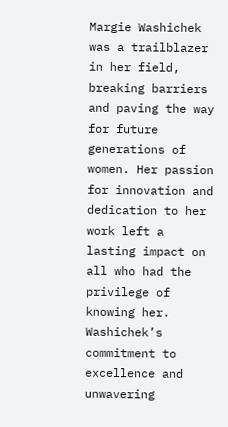Margie Washichek was a trailblazer in her field, breaking barriers and paving the way for future generations of women. Her passion for innovation and dedication to her work left a lasting impact on all who had the privilege of knowing her. Washichek’s commitment to excellence and unwavering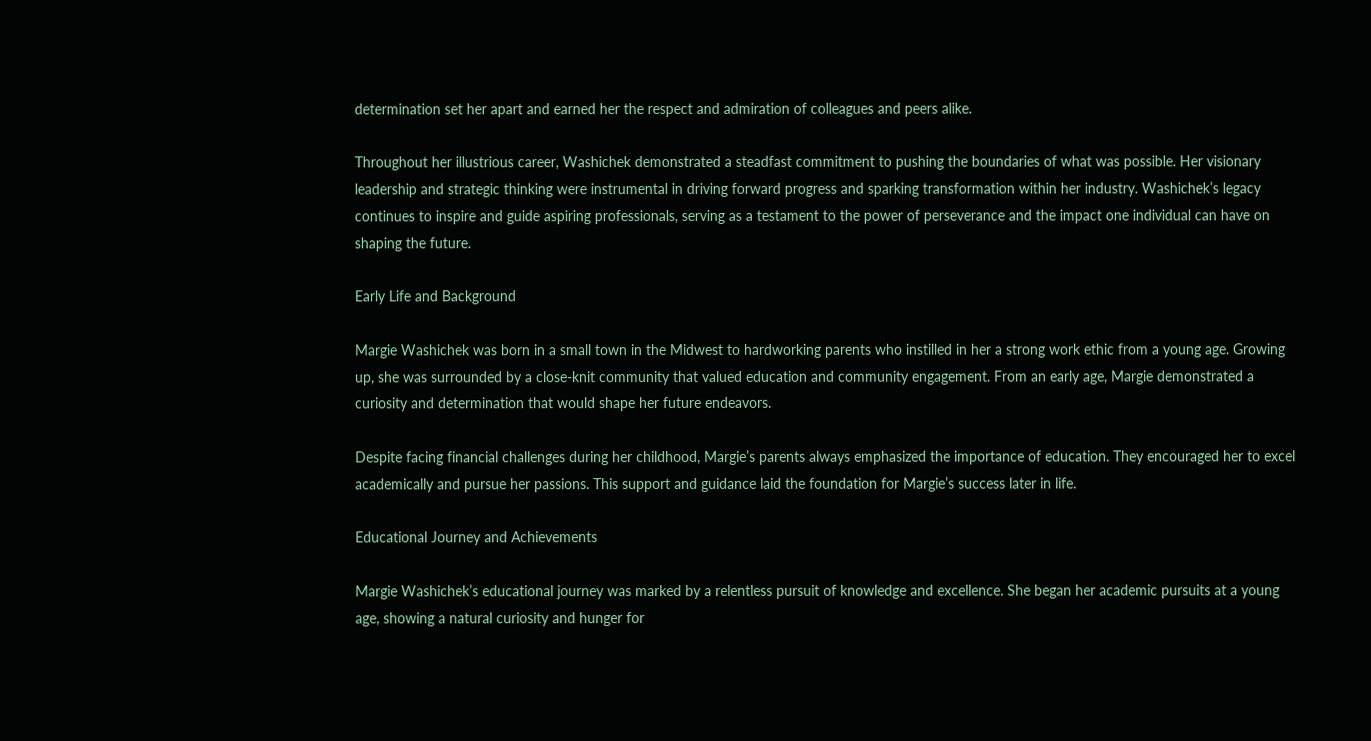determination set her apart and earned her the respect and admiration of colleagues and peers alike.

Throughout her illustrious career, Washichek demonstrated a steadfast commitment to pushing the boundaries of what was possible. Her visionary leadership and strategic thinking were instrumental in driving forward progress and sparking transformation within her industry. Washichek’s legacy continues to inspire and guide aspiring professionals, serving as a testament to the power of perseverance and the impact one individual can have on shaping the future.

Early Life and Background

Margie Washichek was born in a small town in the Midwest to hardworking parents who instilled in her a strong work ethic from a young age. Growing up, she was surrounded by a close-knit community that valued education and community engagement. From an early age, Margie demonstrated a curiosity and determination that would shape her future endeavors.

Despite facing financial challenges during her childhood, Margie’s parents always emphasized the importance of education. They encouraged her to excel academically and pursue her passions. This support and guidance laid the foundation for Margie’s success later in life.

Educational Journey and Achievements

Margie Washichek’s educational journey was marked by a relentless pursuit of knowledge and excellence. She began her academic pursuits at a young age, showing a natural curiosity and hunger for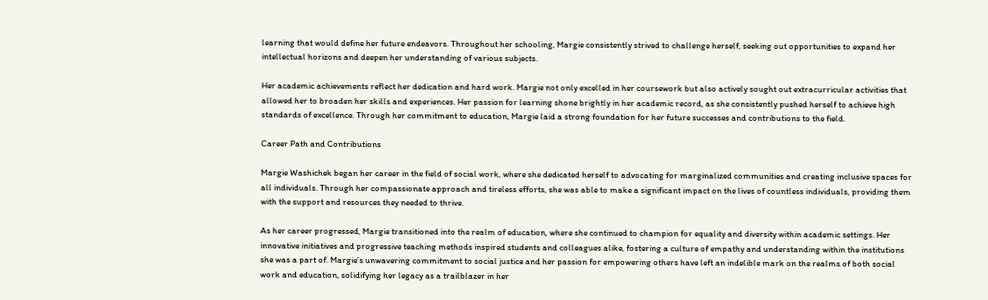learning that would define her future endeavors. Throughout her schooling, Margie consistently strived to challenge herself, seeking out opportunities to expand her intellectual horizons and deepen her understanding of various subjects.

Her academic achievements reflect her dedication and hard work. Margie not only excelled in her coursework but also actively sought out extracurricular activities that allowed her to broaden her skills and experiences. Her passion for learning shone brightly in her academic record, as she consistently pushed herself to achieve high standards of excellence. Through her commitment to education, Margie laid a strong foundation for her future successes and contributions to the field.

Career Path and Contributions

Margie Washichek began her career in the field of social work, where she dedicated herself to advocating for marginalized communities and creating inclusive spaces for all individuals. Through her compassionate approach and tireless efforts, she was able to make a significant impact on the lives of countless individuals, providing them with the support and resources they needed to thrive.

As her career progressed, Margie transitioned into the realm of education, where she continued to champion for equality and diversity within academic settings. Her innovative initiatives and progressive teaching methods inspired students and colleagues alike, fostering a culture of empathy and understanding within the institutions she was a part of. Margie’s unwavering commitment to social justice and her passion for empowering others have left an indelible mark on the realms of both social work and education, solidifying her legacy as a trailblazer in her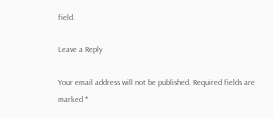field.

Leave a Reply

Your email address will not be published. Required fields are marked *